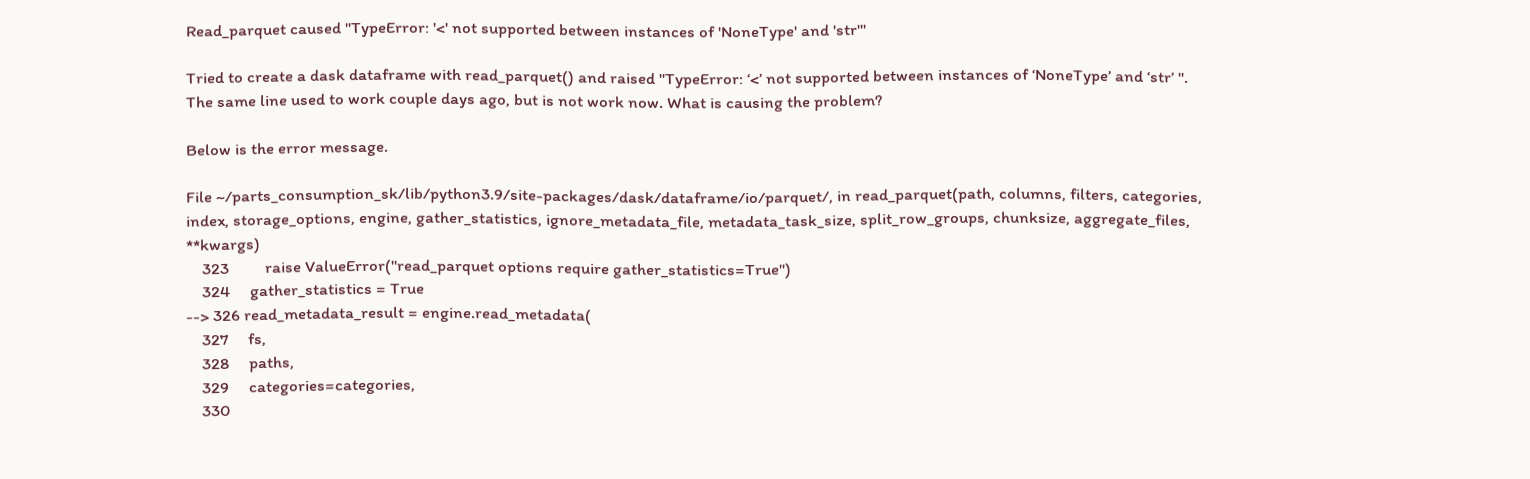Read_parquet caused "TypeError: '<' not supported between instances of 'NoneType' and 'str'"

Tried to create a dask dataframe with read_parquet() and raised "TypeError: ‘<’ not supported between instances of ‘NoneType’ and ‘str’ ". The same line used to work couple days ago, but is not work now. What is causing the problem?

Below is the error message.

File ~/parts_consumption_sk/lib/python3.9/site-packages/dask/dataframe/io/parquet/, in read_parquet(path, columns, filters, categories, index, storage_options, engine, gather_statistics, ignore_metadata_file, metadata_task_size, split_row_groups, chunksize, aggregate_files, **kwargs)
    323         raise ValueError("read_parquet options require gather_statistics=True")
    324     gather_statistics = True
--> 326 read_metadata_result = engine.read_metadata(
    327     fs,
    328     paths,
    329     categories=categories,
    330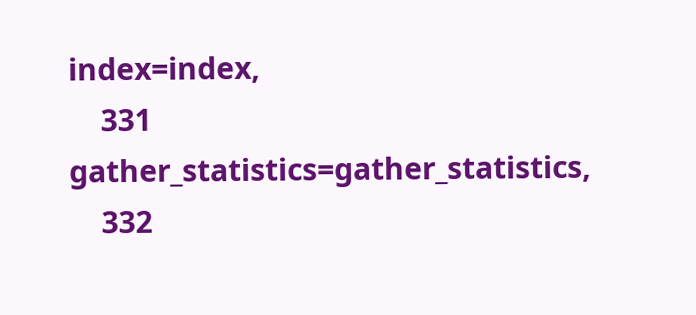index=index,
    331     gather_statistics=gather_statistics,
    332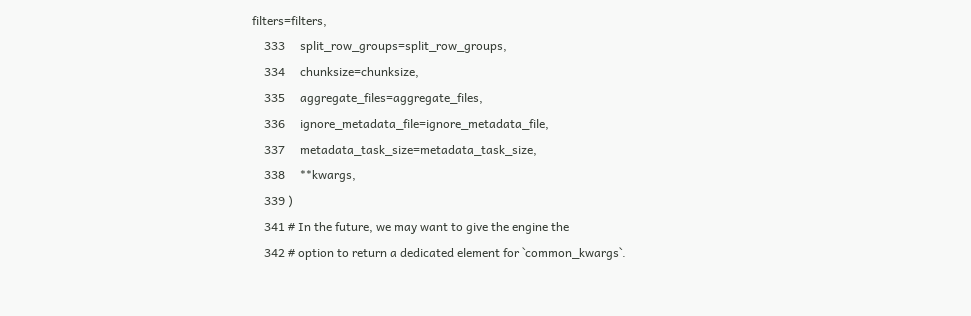filters=filters,
    333     split_row_groups=split_row_groups,
    334     chunksize=chunksize,
    335     aggregate_files=aggregate_files,
    336     ignore_metadata_file=ignore_metadata_file,
    337     metadata_task_size=metadata_task_size,
    338     **kwargs,
    339 )
    341 # In the future, we may want to give the engine the
    342 # option to return a dedicated element for `common_kwargs`.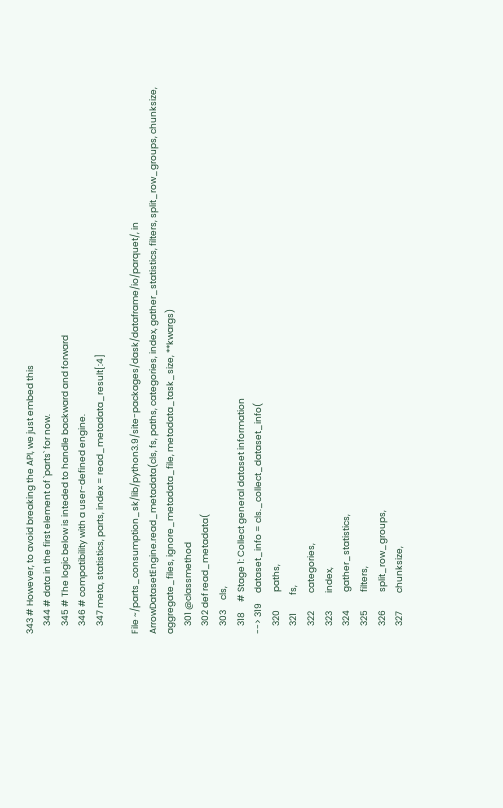343 # However, to avoid breaking the API, we just embed this
    344 # data in the first element of `parts` for now.
    345 # The logic below is inteded to handle backward and forward
    346 # compatibility with a user-defined engine.
    347 meta, statistics, parts, index = read_metadata_result[:4]

File ~/parts_consumption_sk/lib/python3.9/site-packages/dask/dataframe/io/parquet/, in ArrowDatasetEngine.read_metadata(cls, fs, paths, categories, index, gather_statistics, filters, split_row_groups, chunksize, aggregate_files, ignore_metadata_file, metadata_task_size, **kwargs)
    301 @classmethod
    302 def read_metadata(
    303     cls,
    318     # Stage 1: Collect general dataset information
--> 319     dataset_info = cls._collect_dataset_info(
    320         paths,
    321         fs,
    322         categories,
    323         index,
    324         gather_statistics,
    325         filters,
    326         split_row_groups,
    327         chunksize,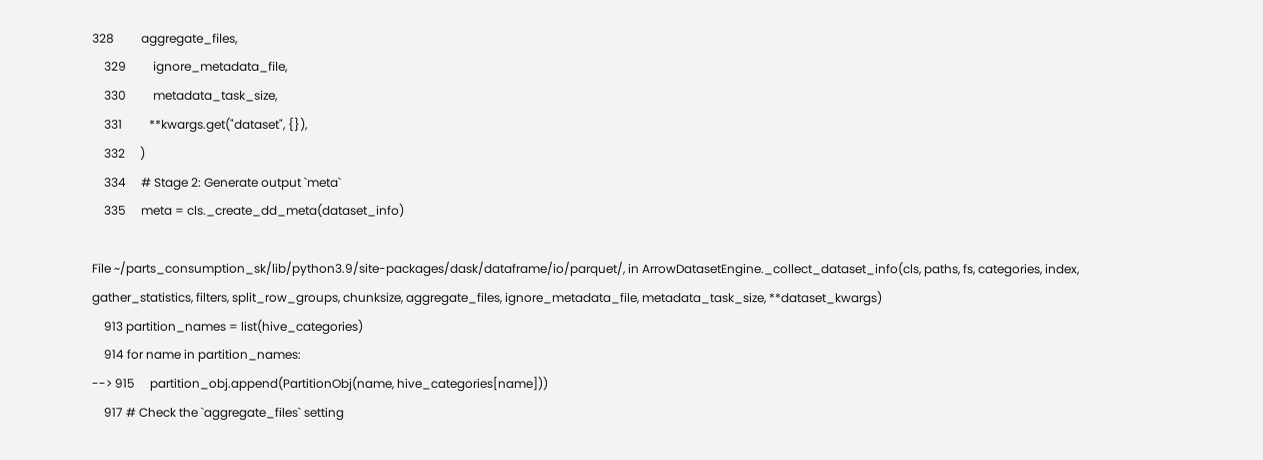328         aggregate_files,
    329         ignore_metadata_file,
    330         metadata_task_size,
    331         **kwargs.get("dataset", {}),
    332     )
    334     # Stage 2: Generate output `meta`
    335     meta = cls._create_dd_meta(dataset_info)

File ~/parts_consumption_sk/lib/python3.9/site-packages/dask/dataframe/io/parquet/, in ArrowDatasetEngine._collect_dataset_info(cls, paths, fs, categories, index, gather_statistics, filters, split_row_groups, chunksize, aggregate_files, ignore_metadata_file, metadata_task_size, **dataset_kwargs)
    913 partition_names = list(hive_categories)
    914 for name in partition_names:
--> 915     partition_obj.append(PartitionObj(name, hive_categories[name]))
    917 # Check the `aggregate_files` setting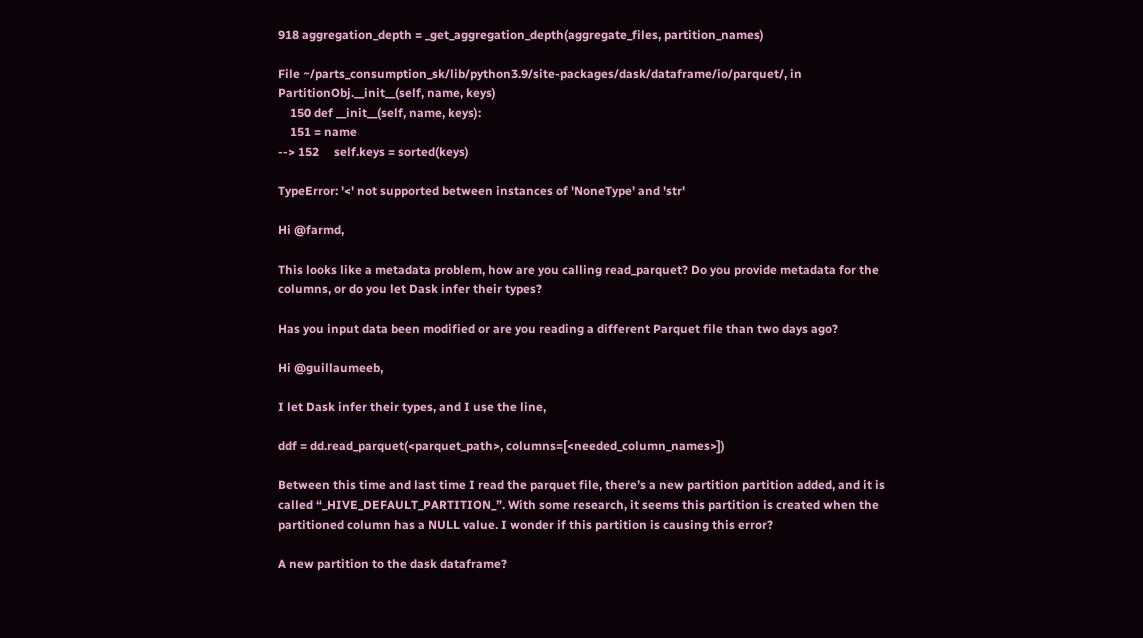918 aggregation_depth = _get_aggregation_depth(aggregate_files, partition_names)

File ~/parts_consumption_sk/lib/python3.9/site-packages/dask/dataframe/io/parquet/, in PartitionObj.__init__(self, name, keys)
    150 def __init__(self, name, keys):
    151 = name
--> 152     self.keys = sorted(keys)

TypeError: '<' not supported between instances of 'NoneType' and 'str'

Hi @farmd,

This looks like a metadata problem, how are you calling read_parquet? Do you provide metadata for the columns, or do you let Dask infer their types?

Has you input data been modified or are you reading a different Parquet file than two days ago?

Hi @guillaumeeb,

I let Dask infer their types, and I use the line,

ddf = dd.read_parquet(<parquet_path>, columns=[<needed_column_names>])

Between this time and last time I read the parquet file, there’s a new partition partition added, and it is called “_HIVE_DEFAULT_PARTITION_”. With some research, it seems this partition is created when the partitioned column has a NULL value. I wonder if this partition is causing this error?

A new partition to the dask dataframe?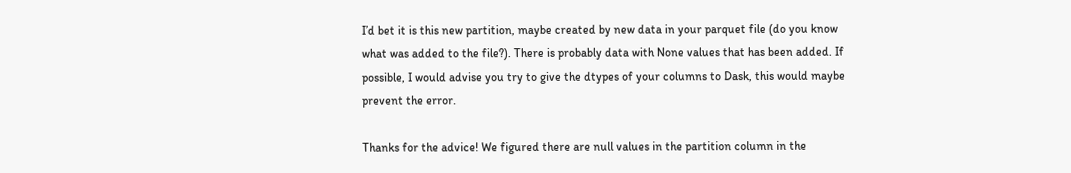I’d bet it is this new partition, maybe created by new data in your parquet file (do you know what was added to the file?). There is probably data with None values that has been added. If possible, I would advise you try to give the dtypes of your columns to Dask, this would maybe prevent the error.

Thanks for the advice! We figured there are null values in the partition column in the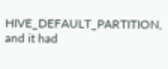HIVE_DEFAULT_PARTITION, and it had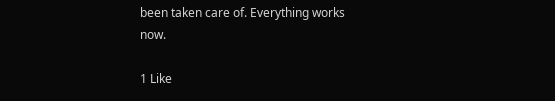been taken care of. Everything works now.

1 Like